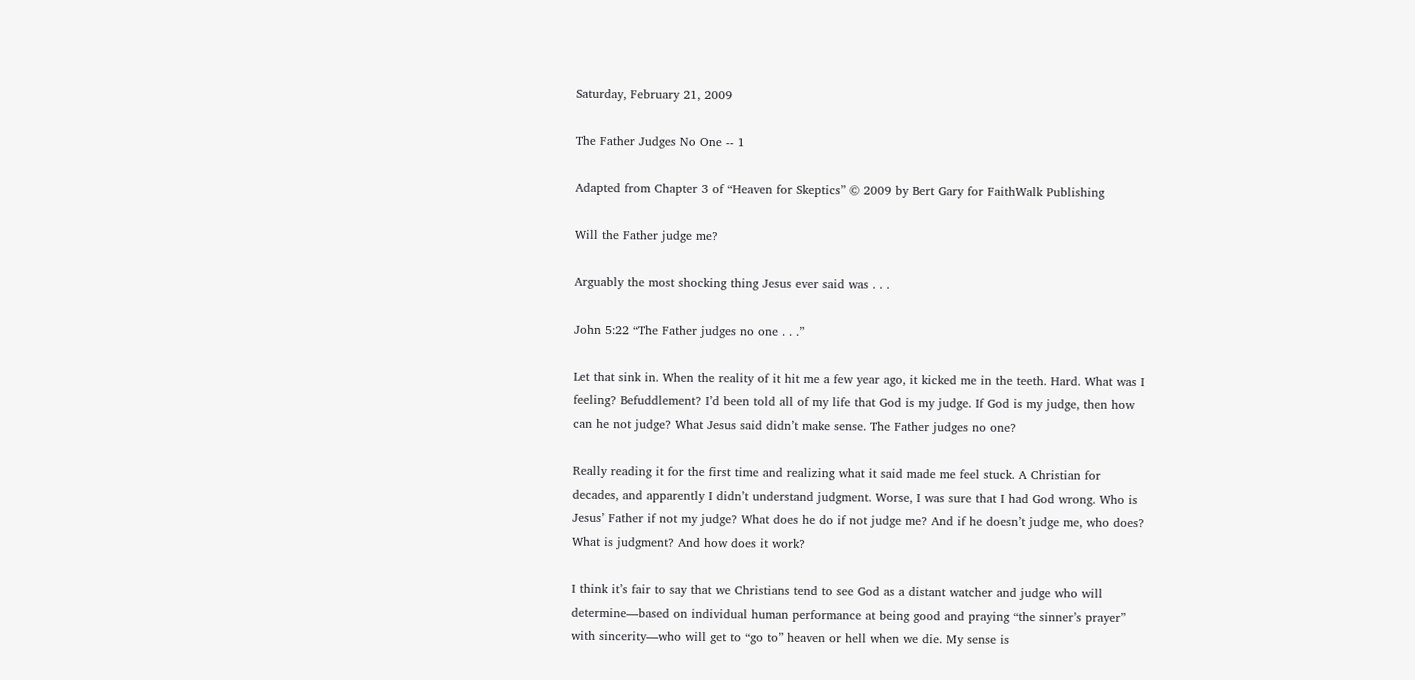Saturday, February 21, 2009

The Father Judges No One -- 1

Adapted from Chapter 3 of “Heaven for Skeptics” © 2009 by Bert Gary for FaithWalk Publishing

Will the Father judge me?

Arguably the most shocking thing Jesus ever said was . . .

John 5:22 “The Father judges no one . . .”

Let that sink in. When the reality of it hit me a few year ago, it kicked me in the teeth. Hard. What was I feeling? Befuddlement? I’d been told all of my life that God is my judge. If God is my judge, then how can he not judge? What Jesus said didn’t make sense. The Father judges no one?

Really reading it for the first time and realizing what it said made me feel stuck. A Christian for decades, and apparently I didn’t understand judgment. Worse, I was sure that I had God wrong. Who is Jesus’ Father if not my judge? What does he do if not judge me? And if he doesn’t judge me, who does? What is judgment? And how does it work?

I think it’s fair to say that we Christians tend to see God as a distant watcher and judge who will determine—based on individual human performance at being good and praying “the sinner’s prayer” with sincerity—who will get to “go to” heaven or hell when we die. My sense is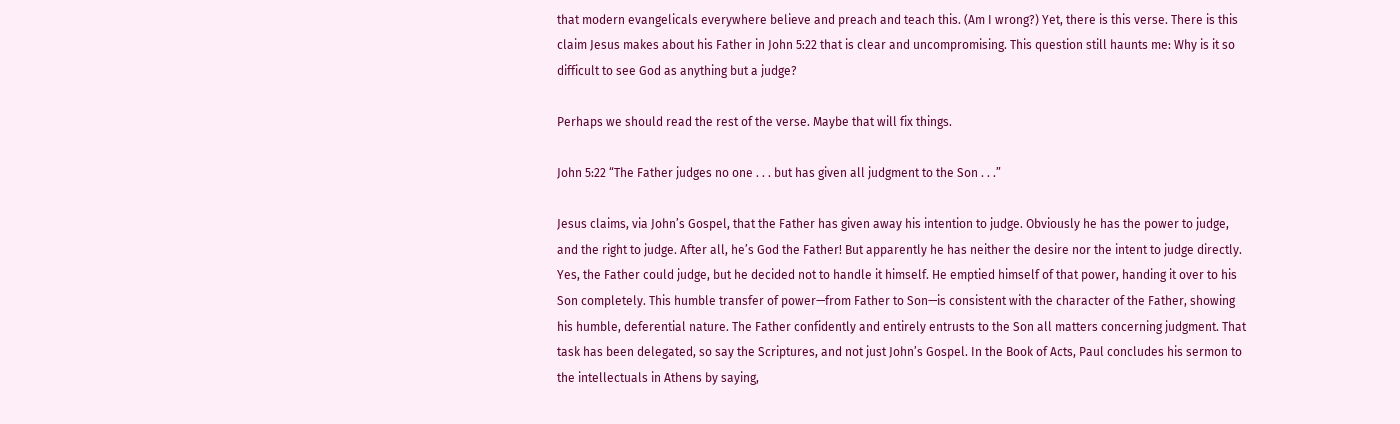that modern evangelicals everywhere believe and preach and teach this. (Am I wrong?) Yet, there is this verse. There is this claim Jesus makes about his Father in John 5:22 that is clear and uncompromising. This question still haunts me: Why is it so difficult to see God as anything but a judge?

Perhaps we should read the rest of the verse. Maybe that will fix things.

John 5:22 “The Father judges no one . . . but has given all judgment to the Son . . .”

Jesus claims, via John’s Gospel, that the Father has given away his intention to judge. Obviously he has the power to judge, and the right to judge. After all, he’s God the Father! But apparently he has neither the desire nor the intent to judge directly. Yes, the Father could judge, but he decided not to handle it himself. He emptied himself of that power, handing it over to his Son completely. This humble transfer of power—from Father to Son—is consistent with the character of the Father, showing his humble, deferential nature. The Father confidently and entirely entrusts to the Son all matters concerning judgment. That task has been delegated, so say the Scriptures, and not just John’s Gospel. In the Book of Acts, Paul concludes his sermon to the intellectuals in Athens by saying,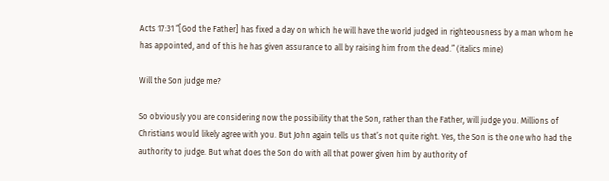Acts 17:31 “[God the Father] has fixed a day on which he will have the world judged in righteousness by a man whom he has appointed, and of this he has given assurance to all by raising him from the dead.” (italics mine)

Will the Son judge me?

So obviously you are considering now the possibility that the Son, rather than the Father, will judge you. Millions of Christians would likely agree with you. But John again tells us that’s not quite right. Yes, the Son is the one who had the authority to judge. But what does the Son do with all that power given him by authority of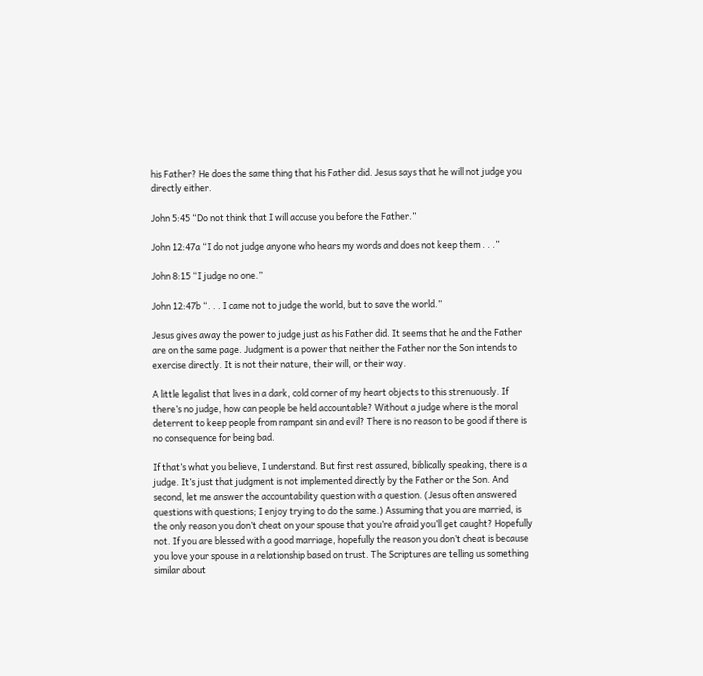his Father? He does the same thing that his Father did. Jesus says that he will not judge you directly either.

John 5:45 “Do not think that I will accuse you before the Father.”

John 12:47a “I do not judge anyone who hears my words and does not keep them . . .”

John 8:15 “I judge no one.”

John 12:47b “. . . I came not to judge the world, but to save the world.”

Jesus gives away the power to judge just as his Father did. It seems that he and the Father are on the same page. Judgment is a power that neither the Father nor the Son intends to exercise directly. It is not their nature, their will, or their way.

A little legalist that lives in a dark, cold corner of my heart objects to this strenuously. If there’s no judge, how can people be held accountable? Without a judge where is the moral deterrent to keep people from rampant sin and evil? There is no reason to be good if there is no consequence for being bad.

If that’s what you believe, I understand. But first rest assured, biblically speaking, there is a judge. It’s just that judgment is not implemented directly by the Father or the Son. And second, let me answer the accountability question with a question. (Jesus often answered questions with questions; I enjoy trying to do the same.) Assuming that you are married, is the only reason you don’t cheat on your spouse that you’re afraid you’ll get caught? Hopefully not. If you are blessed with a good marriage, hopefully the reason you don’t cheat is because you love your spouse in a relationship based on trust. The Scriptures are telling us something similar about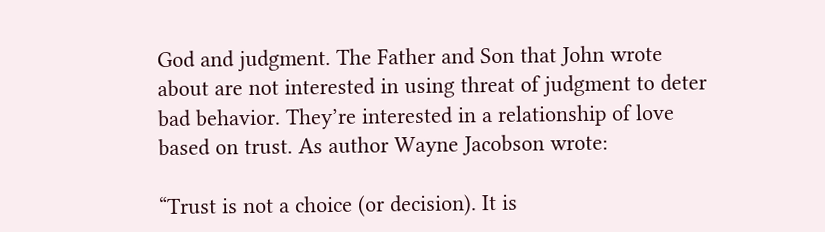God and judgment. The Father and Son that John wrote about are not interested in using threat of judgment to deter bad behavior. They’re interested in a relationship of love based on trust. As author Wayne Jacobson wrote:

“Trust is not a choice (or decision). It is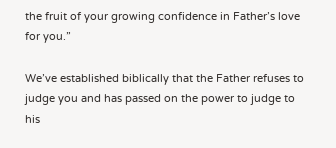the fruit of your growing confidence in Father’s love for you.”

We’ve established biblically that the Father refuses to judge you and has passed on the power to judge to his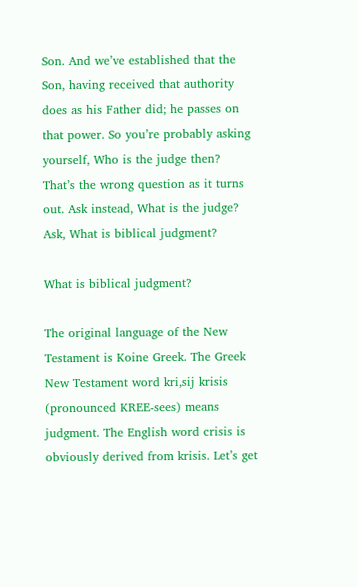Son. And we’ve established that the Son, having received that authority does as his Father did; he passes on that power. So you’re probably asking yourself, Who is the judge then? That’s the wrong question as it turns out. Ask instead, What is the judge? Ask, What is biblical judgment?

What is biblical judgment?

The original language of the New Testament is Koine Greek. The Greek New Testament word kri,sij krisis (pronounced KREE-sees) means judgment. The English word crisis is obviously derived from krisis. Let’s get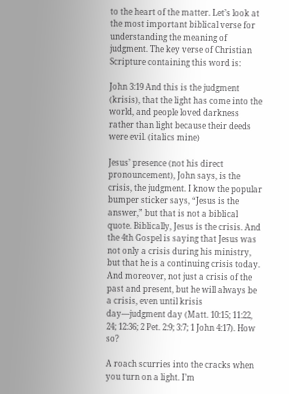to the heart of the matter. Let’s look at the most important biblical verse for understanding the meaning of judgment. The key verse of Christian Scripture containing this word is:

John 3:19 And this is the judgment (krisis), that the light has come into the world, and people loved darkness rather than light because their deeds were evil. (italics mine)

Jesus’ presence (not his direct pronouncement), John says, is the crisis, the judgment. I know the popular bumper sticker says, “Jesus is the answer,” but that is not a biblical quote. Biblically, Jesus is the crisis. And the 4th Gospel is saying that Jesus was not only a crisis during his ministry, but that he is a continuing crisis today. And moreover, not just a crisis of the past and present, but he will always be a crisis, even until krisis day—judgment day (Matt. 10:15; 11:22, 24; 12:36; 2 Pet. 2:9; 3:7; 1 John 4:17). How so?

A roach scurries into the cracks when you turn on a light. I’m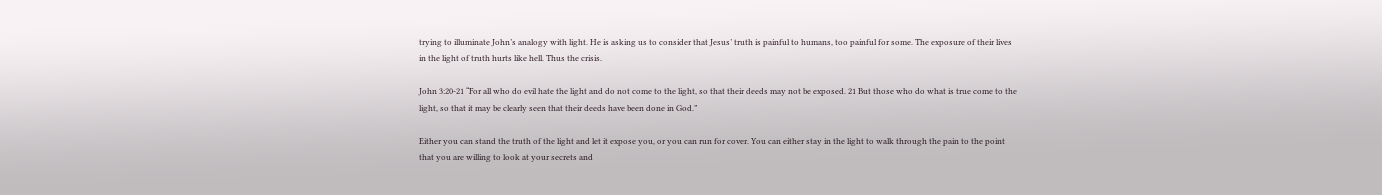trying to illuminate John’s analogy with light. He is asking us to consider that Jesus’ truth is painful to humans, too painful for some. The exposure of their lives in the light of truth hurts like hell. Thus the crisis.

John 3:20-21 “For all who do evil hate the light and do not come to the light, so that their deeds may not be exposed. 21 But those who do what is true come to the light, so that it may be clearly seen that their deeds have been done in God.”

Either you can stand the truth of the light and let it expose you, or you can run for cover. You can either stay in the light to walk through the pain to the point that you are willing to look at your secrets and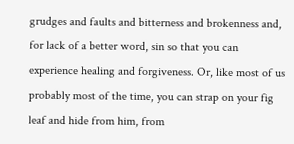grudges and faults and bitterness and brokenness and, for lack of a better word, sin so that you can experience healing and forgiveness. Or, like most of us probably most of the time, you can strap on your fig leaf and hide from him, from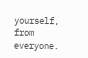yourself, from everyone.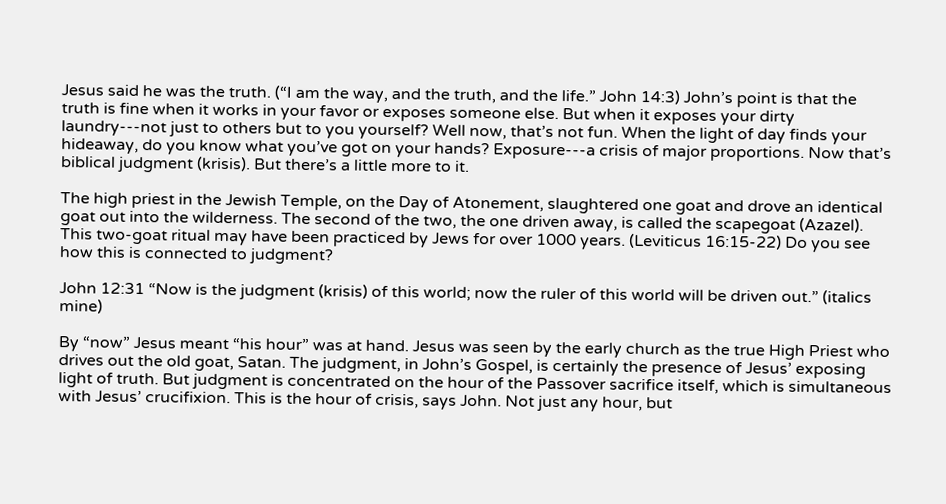Jesus said he was the truth. (“I am the way, and the truth, and the life.” John 14:3) John’s point is that the truth is fine when it works in your favor or exposes someone else. But when it exposes your dirty laundry---not just to others but to you yourself? Well now, that’s not fun. When the light of day finds your hideaway, do you know what you’ve got on your hands? Exposure---a crisis of major proportions. Now that’s biblical judgment (krisis). But there’s a little more to it.

The high priest in the Jewish Temple, on the Day of Atonement, slaughtered one goat and drove an identical goat out into the wilderness. The second of the two, the one driven away, is called the scapegoat (Azazel). This two-goat ritual may have been practiced by Jews for over 1000 years. (Leviticus 16:15-22) Do you see how this is connected to judgment?

John 12:31 “Now is the judgment (krisis) of this world; now the ruler of this world will be driven out.” (italics mine)

By “now” Jesus meant “his hour” was at hand. Jesus was seen by the early church as the true High Priest who drives out the old goat, Satan. The judgment, in John’s Gospel, is certainly the presence of Jesus’ exposing light of truth. But judgment is concentrated on the hour of the Passover sacrifice itself, which is simultaneous with Jesus’ crucifixion. This is the hour of crisis, says John. Not just any hour, but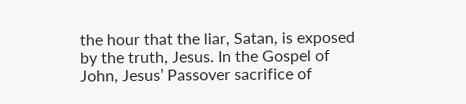the hour that the liar, Satan, is exposed by the truth, Jesus. In the Gospel of John, Jesus’ Passover sacrifice of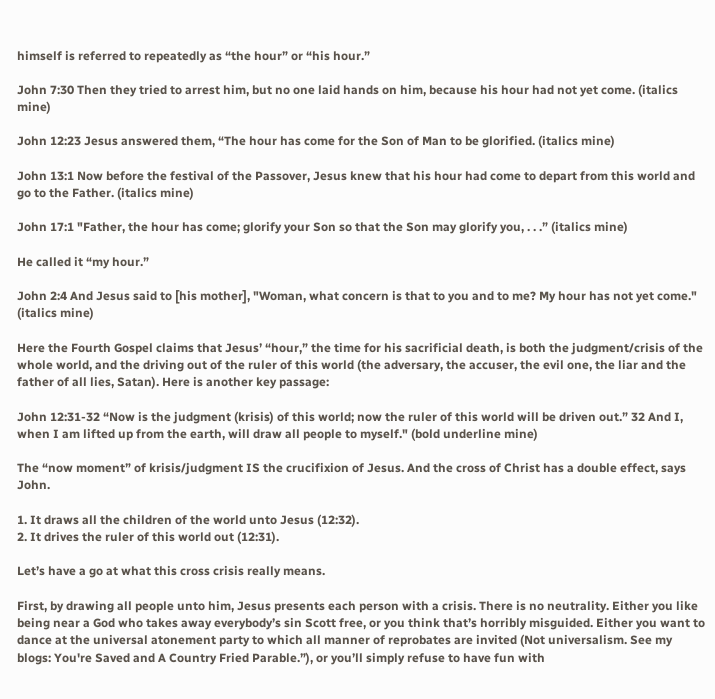himself is referred to repeatedly as “the hour” or “his hour.”

John 7:30 Then they tried to arrest him, but no one laid hands on him, because his hour had not yet come. (italics mine)

John 12:23 Jesus answered them, “The hour has come for the Son of Man to be glorified. (italics mine)

John 13:1 Now before the festival of the Passover, Jesus knew that his hour had come to depart from this world and go to the Father. (italics mine)

John 17:1 "Father, the hour has come; glorify your Son so that the Son may glorify you, . . .” (italics mine)

He called it “my hour.”

John 2:4 And Jesus said to [his mother], "Woman, what concern is that to you and to me? My hour has not yet come." (italics mine)

Here the Fourth Gospel claims that Jesus’ “hour,” the time for his sacrificial death, is both the judgment/crisis of the whole world, and the driving out of the ruler of this world (the adversary, the accuser, the evil one, the liar and the father of all lies, Satan). Here is another key passage:

John 12:31-32 “Now is the judgment (krisis) of this world; now the ruler of this world will be driven out.” 32 And I, when I am lifted up from the earth, will draw all people to myself." (bold underline mine)

The “now moment” of krisis/judgment IS the crucifixion of Jesus. And the cross of Christ has a double effect, says John.

1. It draws all the children of the world unto Jesus (12:32).
2. It drives the ruler of this world out (12:31).

Let’s have a go at what this cross crisis really means.

First, by drawing all people unto him, Jesus presents each person with a crisis. There is no neutrality. Either you like being near a God who takes away everybody’s sin Scott free, or you think that’s horribly misguided. Either you want to dance at the universal atonement party to which all manner of reprobates are invited (Not universalism. See my blogs: You're Saved and A Country Fried Parable.”), or you’ll simply refuse to have fun with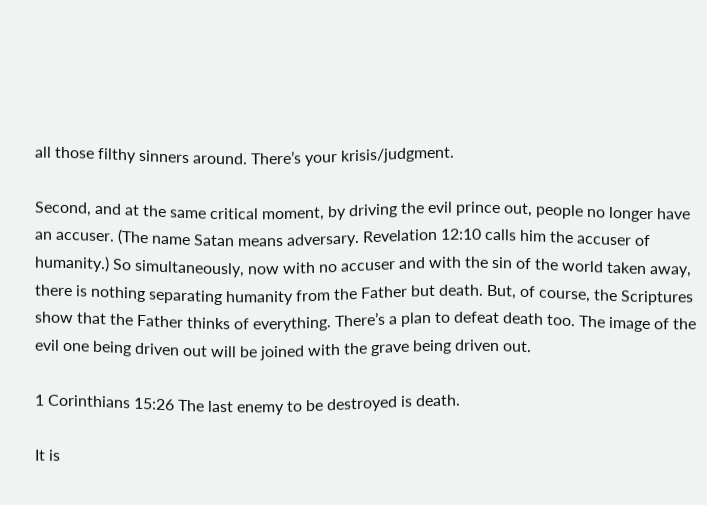all those filthy sinners around. There’s your krisis/judgment.

Second, and at the same critical moment, by driving the evil prince out, people no longer have an accuser. (The name Satan means adversary. Revelation 12:10 calls him the accuser of humanity.) So simultaneously, now with no accuser and with the sin of the world taken away, there is nothing separating humanity from the Father but death. But, of course, the Scriptures show that the Father thinks of everything. There’s a plan to defeat death too. The image of the evil one being driven out will be joined with the grave being driven out.

1 Corinthians 15:26 The last enemy to be destroyed is death.

It is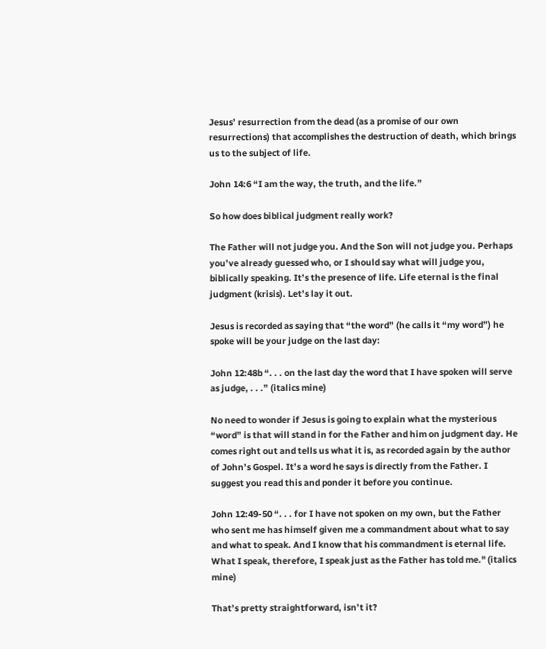Jesus’ resurrection from the dead (as a promise of our own resurrections) that accomplishes the destruction of death, which brings us to the subject of life.

John 14:6 “I am the way, the truth, and the life.”

So how does biblical judgment really work?

The Father will not judge you. And the Son will not judge you. Perhaps you’ve already guessed who, or I should say what will judge you, biblically speaking. It’s the presence of life. Life eternal is the final judgment (krisis). Let’s lay it out.

Jesus is recorded as saying that “the word” (he calls it “my word”) he spoke will be your judge on the last day:

John 12:48b “. . . on the last day the word that I have spoken will serve as judge, . . .” (italics mine)

No need to wonder if Jesus is going to explain what the mysterious “word” is that will stand in for the Father and him on judgment day. He comes right out and tells us what it is, as recorded again by the author of John’s Gospel. It’s a word he says is directly from the Father. I suggest you read this and ponder it before you continue.

John 12:49-50 “. . . for I have not spoken on my own, but the Father who sent me has himself given me a commandment about what to say and what to speak. And I know that his commandment is eternal life. What I speak, therefore, I speak just as the Father has told me." (italics mine)

That’s pretty straightforward, isn’t it?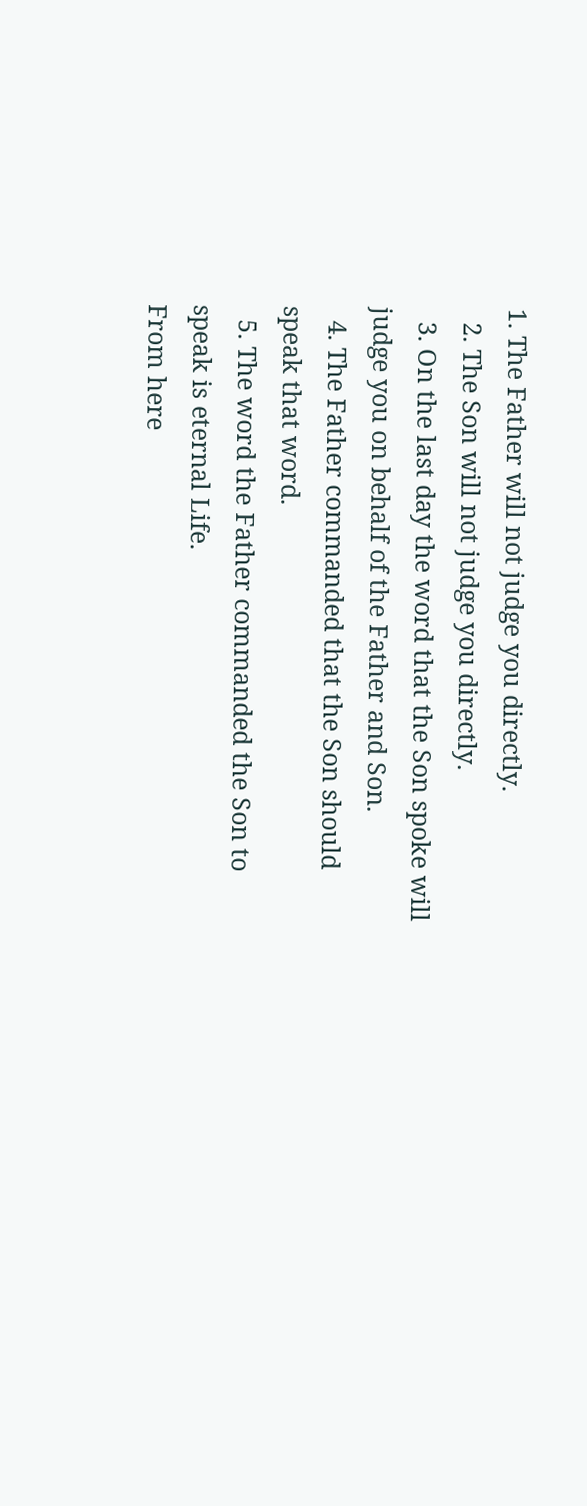1. The Father will not judge you directly.
  2. The Son will not judge you directly.
  3. On the last day the word that the Son spoke will judge you on behalf of the Father and Son.
  4. The Father commanded that the Son should speak that word.
  5. The word the Father commanded the Son to speak is eternal Life.
From here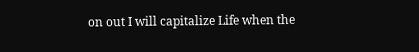on out I will capitalize Life when the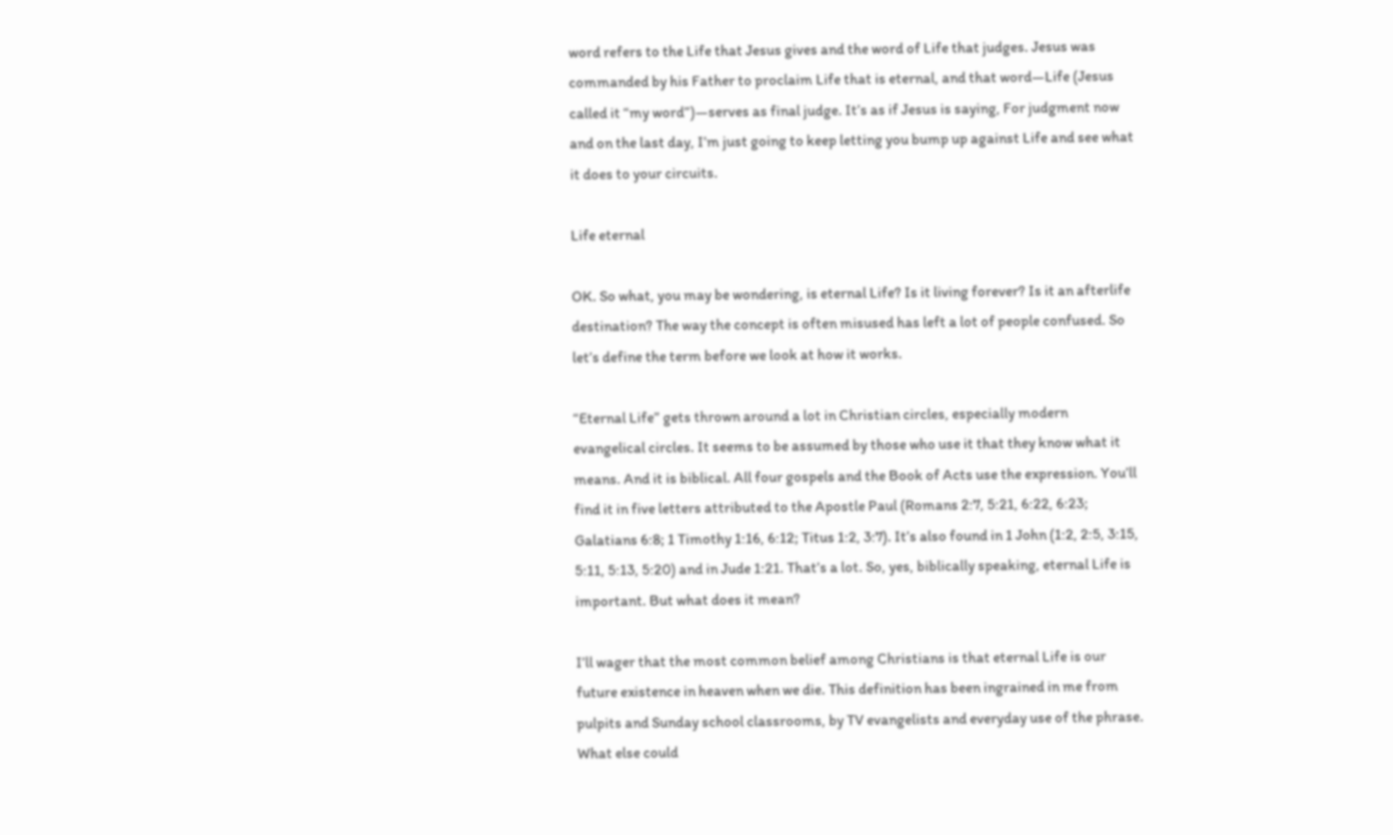word refers to the Life that Jesus gives and the word of Life that judges. Jesus was commanded by his Father to proclaim Life that is eternal, and that word—Life (Jesus called it “my word”)—serves as final judge. It’s as if Jesus is saying, For judgment now and on the last day, I’m just going to keep letting you bump up against Life and see what it does to your circuits.

Life eternal

OK. So what, you may be wondering, is eternal Life? Is it living forever? Is it an afterlife destination? The way the concept is often misused has left a lot of people confused. So let’s define the term before we look at how it works.

“Eternal Life” gets thrown around a lot in Christian circles, especially modern evangelical circles. It seems to be assumed by those who use it that they know what it means. And it is biblical. All four gospels and the Book of Acts use the expression. You’ll find it in five letters attributed to the Apostle Paul (Romans 2:7, 5:21, 6:22, 6:23; Galatians 6:8; 1 Timothy 1:16, 6:12; Titus 1:2, 3:7). It’s also found in 1 John (1:2, 2:5, 3:15, 5:11, 5:13, 5:20) and in Jude 1:21. That’s a lot. So, yes, biblically speaking, eternal Life is important. But what does it mean?

I’ll wager that the most common belief among Christians is that eternal Life is our future existence in heaven when we die. This definition has been ingrained in me from pulpits and Sunday school classrooms, by TV evangelists and everyday use of the phrase. What else could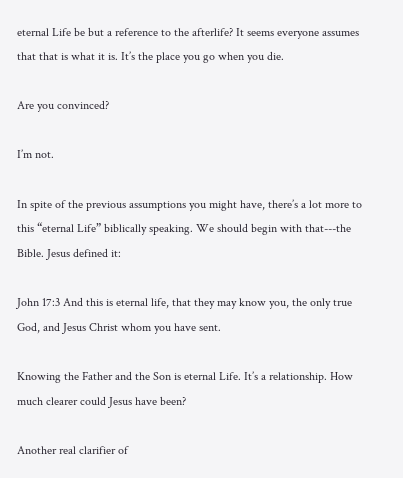eternal Life be but a reference to the afterlife? It seems everyone assumes that that is what it is. It’s the place you go when you die.

Are you convinced?

I’m not.

In spite of the previous assumptions you might have, there’s a lot more to this “eternal Life” biblically speaking. We should begin with that---the Bible. Jesus defined it:

John 17:3 And this is eternal life, that they may know you, the only true God, and Jesus Christ whom you have sent.

Knowing the Father and the Son is eternal Life. It’s a relationship. How much clearer could Jesus have been?

Another real clarifier of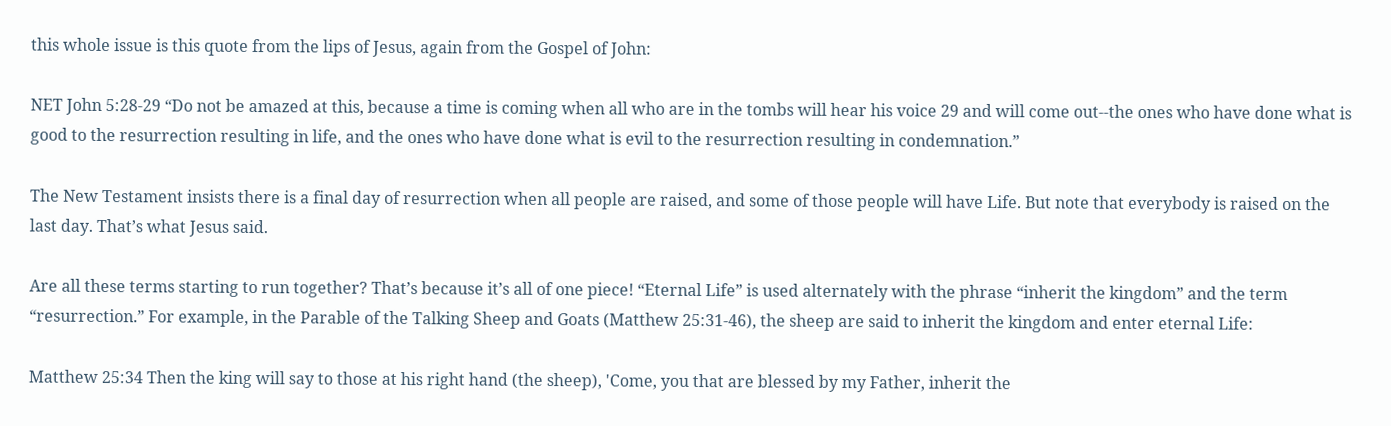this whole issue is this quote from the lips of Jesus, again from the Gospel of John:

NET John 5:28-29 “Do not be amazed at this, because a time is coming when all who are in the tombs will hear his voice 29 and will come out--the ones who have done what is good to the resurrection resulting in life, and the ones who have done what is evil to the resurrection resulting in condemnation.”

The New Testament insists there is a final day of resurrection when all people are raised, and some of those people will have Life. But note that everybody is raised on the last day. That’s what Jesus said.

Are all these terms starting to run together? That’s because it’s all of one piece! “Eternal Life” is used alternately with the phrase “inherit the kingdom” and the term “resurrection.” For example, in the Parable of the Talking Sheep and Goats (Matthew 25:31-46), the sheep are said to inherit the kingdom and enter eternal Life:

Matthew 25:34 Then the king will say to those at his right hand (the sheep), 'Come, you that are blessed by my Father, inherit the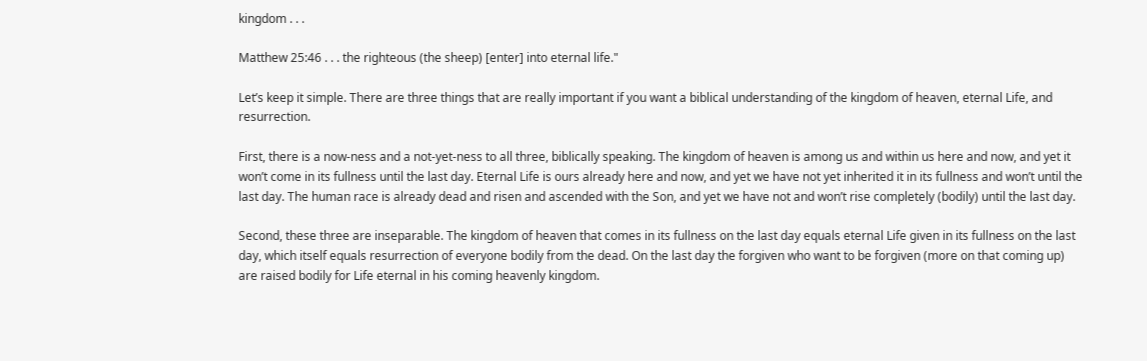kingdom . . .

Matthew 25:46 . . . the righteous (the sheep) [enter] into eternal life."

Let’s keep it simple. There are three things that are really important if you want a biblical understanding of the kingdom of heaven, eternal Life, and resurrection.

First, there is a now-ness and a not-yet-ness to all three, biblically speaking. The kingdom of heaven is among us and within us here and now, and yet it won’t come in its fullness until the last day. Eternal Life is ours already here and now, and yet we have not yet inherited it in its fullness and won’t until the last day. The human race is already dead and risen and ascended with the Son, and yet we have not and won’t rise completely (bodily) until the last day.

Second, these three are inseparable. The kingdom of heaven that comes in its fullness on the last day equals eternal Life given in its fullness on the last day, which itself equals resurrection of everyone bodily from the dead. On the last day the forgiven who want to be forgiven (more on that coming up) are raised bodily for Life eternal in his coming heavenly kingdom.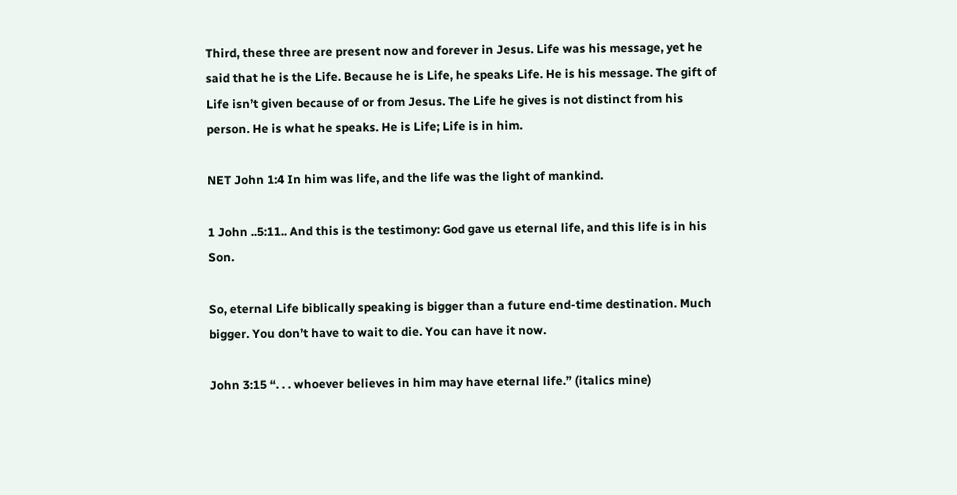Third, these three are present now and forever in Jesus. Life was his message, yet he said that he is the Life. Because he is Life, he speaks Life. He is his message. The gift of Life isn’t given because of or from Jesus. The Life he gives is not distinct from his person. He is what he speaks. He is Life; Life is in him.

NET John 1:4 In him was life, and the life was the light of mankind.

1 John ..5:11.. And this is the testimony: God gave us eternal life, and this life is in his Son.

So, eternal Life biblically speaking is bigger than a future end-time destination. Much bigger. You don’t have to wait to die. You can have it now.

John 3:15 “. . . whoever believes in him may have eternal life.” (italics mine)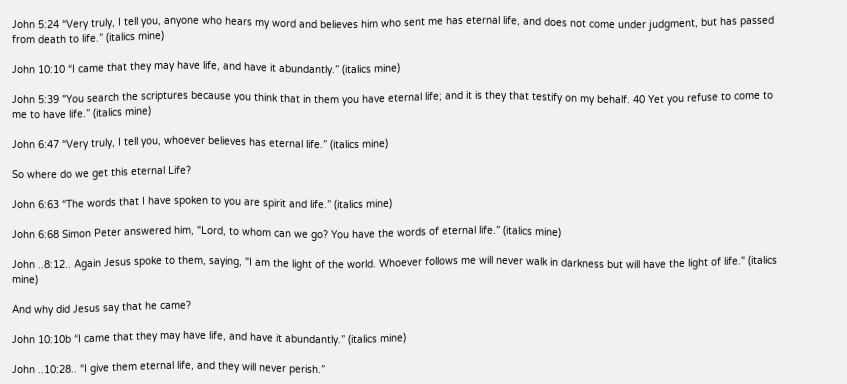John 5:24 “Very truly, I tell you, anyone who hears my word and believes him who sent me has eternal life, and does not come under judgment, but has passed from death to life.” (italics mine)

John 10:10 “I came that they may have life, and have it abundantly.” (italics mine)

John 5:39 "You search the scriptures because you think that in them you have eternal life; and it is they that testify on my behalf. 40 Yet you refuse to come to me to have life.” (italics mine)

John 6:47 “Very truly, I tell you, whoever believes has eternal life.” (italics mine)

So where do we get this eternal Life?

John 6:63 “The words that I have spoken to you are spirit and life.” (italics mine)

John 6:68 Simon Peter answered him, "Lord, to whom can we go? You have the words of eternal life.” (italics mine)

John ..8:12.. Again Jesus spoke to them, saying, "I am the light of the world. Whoever follows me will never walk in darkness but will have the light of life." (italics mine)

And why did Jesus say that he came?

John 10:10b “I came that they may have life, and have it abundantly.” (italics mine)

John ..10:28.. “I give them eternal life, and they will never perish.”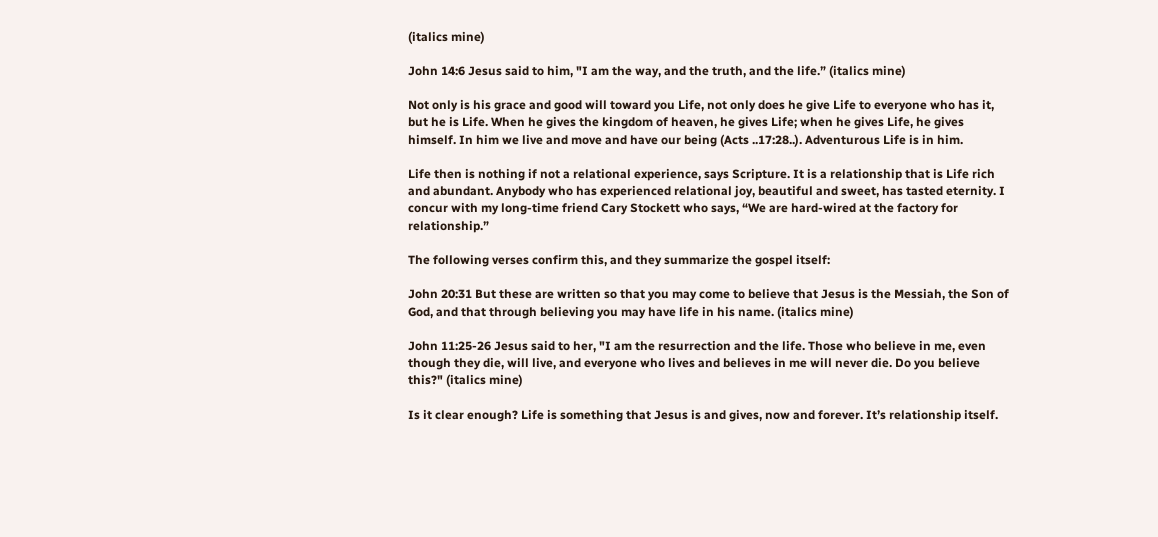(italics mine)

John 14:6 Jesus said to him, "I am the way, and the truth, and the life.” (italics mine)

Not only is his grace and good will toward you Life, not only does he give Life to everyone who has it, but he is Life. When he gives the kingdom of heaven, he gives Life; when he gives Life, he gives himself. In him we live and move and have our being (Acts ..17:28..). Adventurous Life is in him.

Life then is nothing if not a relational experience, says Scripture. It is a relationship that is Life rich and abundant. Anybody who has experienced relational joy, beautiful and sweet, has tasted eternity. I concur with my long-time friend Cary Stockett who says, “We are hard-wired at the factory for relationship.”

The following verses confirm this, and they summarize the gospel itself:

John 20:31 But these are written so that you may come to believe that Jesus is the Messiah, the Son of God, and that through believing you may have life in his name. (italics mine)

John 11:25-26 Jesus said to her, "I am the resurrection and the life. Those who believe in me, even though they die, will live, and everyone who lives and believes in me will never die. Do you believe this?" (italics mine)

Is it clear enough? Life is something that Jesus is and gives, now and forever. It’s relationship itself.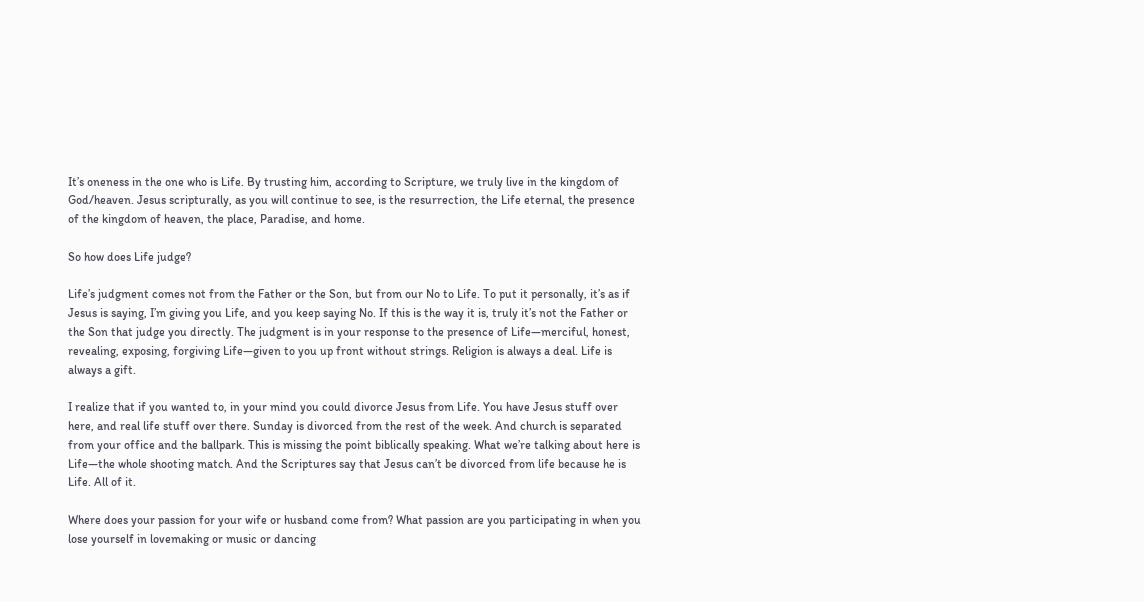It’s oneness in the one who is Life. By trusting him, according to Scripture, we truly live in the kingdom of God/heaven. Jesus scripturally, as you will continue to see, is the resurrection, the Life eternal, the presence of the kingdom of heaven, the place, Paradise, and home.

So how does Life judge?

Life’s judgment comes not from the Father or the Son, but from our No to Life. To put it personally, it’s as if Jesus is saying, I’m giving you Life, and you keep saying No. If this is the way it is, truly it’s not the Father or the Son that judge you directly. The judgment is in your response to the presence of Life—merciful, honest, revealing, exposing, forgiving Life—given to you up front without strings. Religion is always a deal. Life is always a gift.

I realize that if you wanted to, in your mind you could divorce Jesus from Life. You have Jesus stuff over here, and real life stuff over there. Sunday is divorced from the rest of the week. And church is separated from your office and the ballpark. This is missing the point biblically speaking. What we’re talking about here is Life—the whole shooting match. And the Scriptures say that Jesus can’t be divorced from life because he is Life. All of it.

Where does your passion for your wife or husband come from? What passion are you participating in when you lose yourself in lovemaking or music or dancing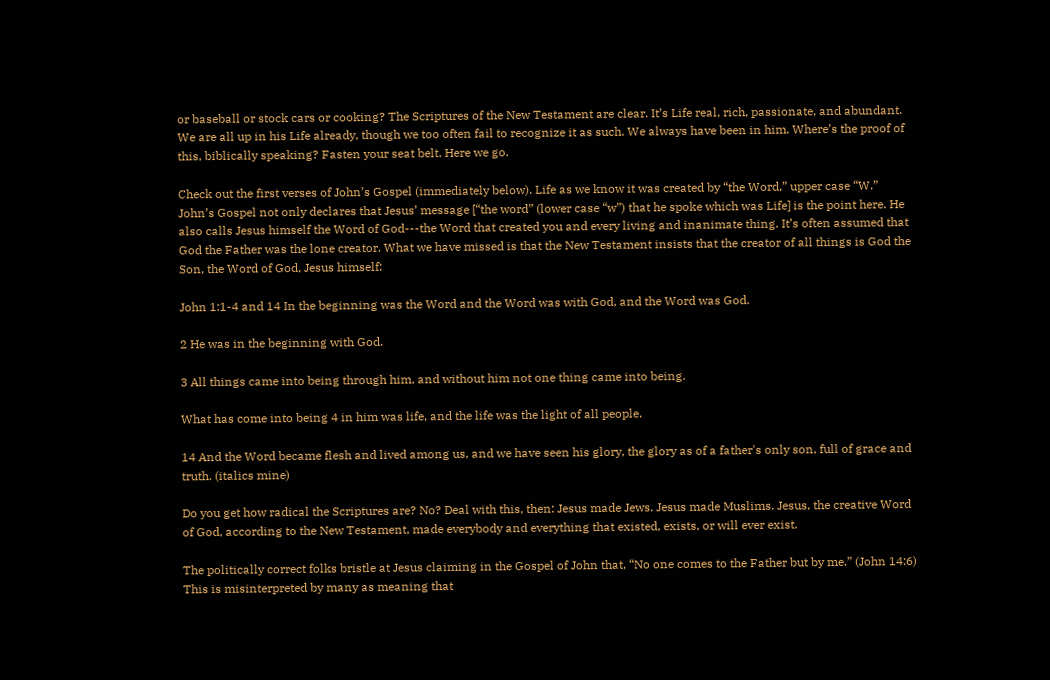or baseball or stock cars or cooking? The Scriptures of the New Testament are clear. It’s Life real, rich, passionate, and abundant. We are all up in his Life already, though we too often fail to recognize it as such. We always have been in him. Where’s the proof of this, biblically speaking? Fasten your seat belt. Here we go.

Check out the first verses of John’s Gospel (immediately below). Life as we know it was created by “the Word,” upper case “W.” John’s Gospel not only declares that Jesus’ message [“the word” (lower case “w”) that he spoke which was Life] is the point here. He also calls Jesus himself the Word of God---the Word that created you and every living and inanimate thing. It’s often assumed that God the Father was the lone creator. What we have missed is that the New Testament insists that the creator of all things is God the Son, the Word of God, Jesus himself:

John 1:1-4 and 14 In the beginning was the Word and the Word was with God, and the Word was God.

2 He was in the beginning with God.

3 All things came into being through him, and without him not one thing came into being.

What has come into being 4 in him was life, and the life was the light of all people.

14 And the Word became flesh and lived among us, and we have seen his glory, the glory as of a father's only son, full of grace and truth. (italics mine)

Do you get how radical the Scriptures are? No? Deal with this, then: Jesus made Jews. Jesus made Muslims. Jesus, the creative Word of God, according to the New Testament, made everybody and everything that existed, exists, or will ever exist.

The politically correct folks bristle at Jesus claiming in the Gospel of John that, “No one comes to the Father but by me.” (John 14:6) This is misinterpreted by many as meaning that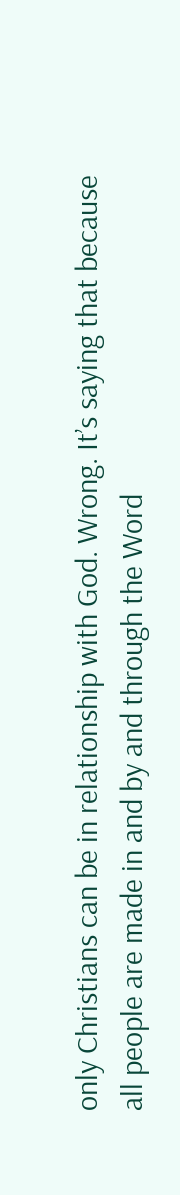only Christians can be in relationship with God. Wrong. It’s saying that because all people are made in and by and through the Word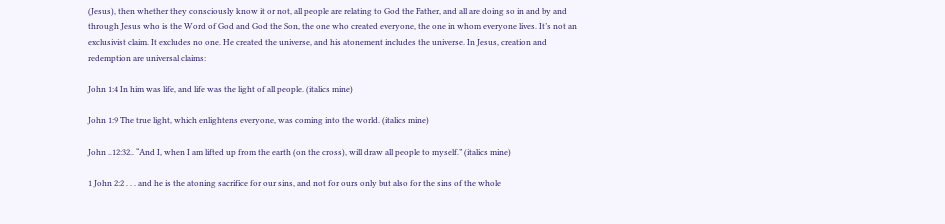(Jesus), then whether they consciously know it or not, all people are relating to God the Father, and all are doing so in and by and through Jesus who is the Word of God and God the Son, the one who created everyone, the one in whom everyone lives. It’s not an exclusivist claim. It excludes no one. He created the universe, and his atonement includes the universe. In Jesus, creation and redemption are universal claims:

John 1:4 In him was life, and life was the light of all people. (italics mine)

John 1:9 The true light, which enlightens everyone, was coming into the world. (italics mine)

John ..12:32.. “And I, when I am lifted up from the earth (on the cross), will draw all people to myself.” (italics mine)

1 John 2:2 . . . and he is the atoning sacrifice for our sins, and not for ours only but also for the sins of the whole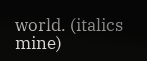world. (italics mine)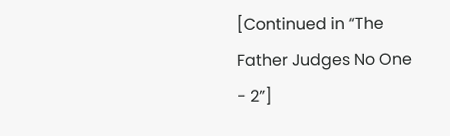[Continued in “The Father Judges No One - 2”]